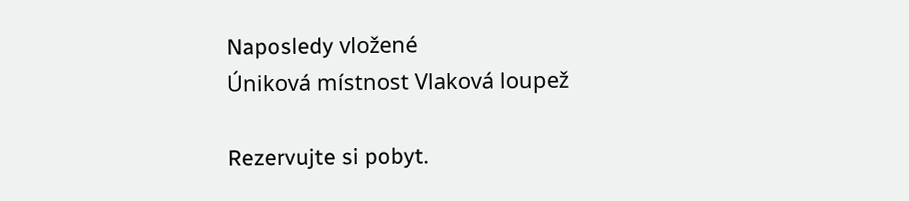Naposledy vložené
Úniková místnost Vlaková loupež

Rezervujte si pobyt.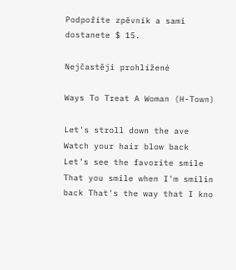Podpoříte zpěvník a sami dostanete $ 15.

Nejčastěji prohlížené

Ways To Treat A Woman (H-Town)

Let's stroll down the ave Watch your hair blow back Let's see the favorite smile That you smile when I'm smilin back That's the way that I kno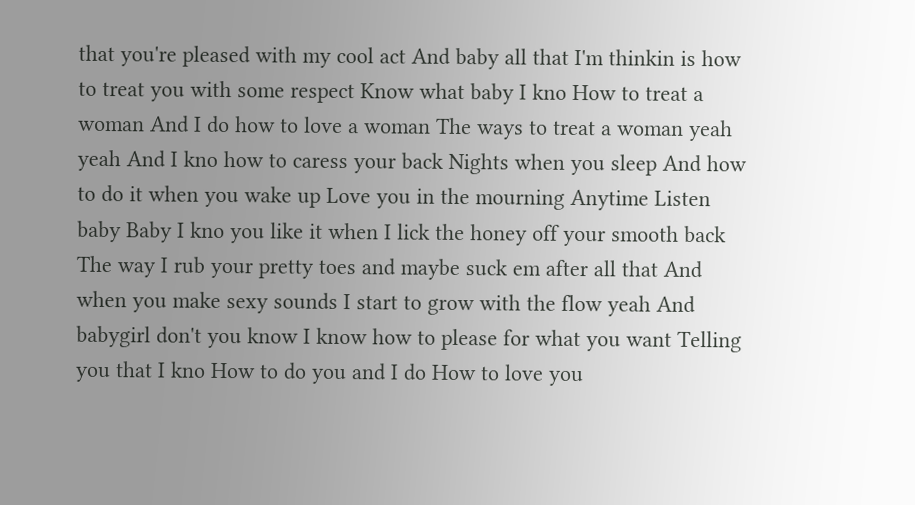that you're pleased with my cool act And baby all that I'm thinkin is how to treat you with some respect Know what baby I kno How to treat a woman And I do how to love a woman The ways to treat a woman yeah yeah And I kno how to caress your back Nights when you sleep And how to do it when you wake up Love you in the mourning Anytime Listen baby Baby I kno you like it when I lick the honey off your smooth back The way I rub your pretty toes and maybe suck em after all that And when you make sexy sounds I start to grow with the flow yeah And babygirl don't you know I know how to please for what you want Telling you that I kno How to do you and I do How to love you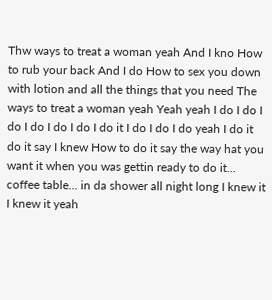Thw ways to treat a woman yeah And I kno How to rub your back And I do How to sex you down with lotion and all the things that you need The ways to treat a woman yeah Yeah yeah I do I do I do I do I do I do I do it I do I do I do yeah I do it do it say I knew How to do it say the way hat you want it when you was gettin ready to do it... coffee table... in da shower all night long I knew it I knew it yeah